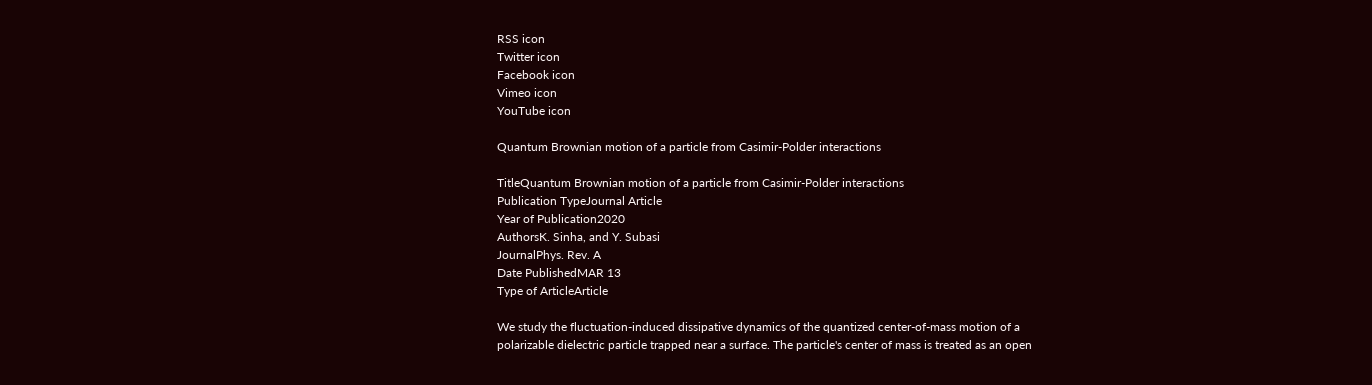RSS icon
Twitter icon
Facebook icon
Vimeo icon
YouTube icon

Quantum Brownian motion of a particle from Casimir-Polder interactions

TitleQuantum Brownian motion of a particle from Casimir-Polder interactions
Publication TypeJournal Article
Year of Publication2020
AuthorsK. Sinha, and Y. Subasi
JournalPhys. Rev. A
Date PublishedMAR 13
Type of ArticleArticle

We study the fluctuation-induced dissipative dynamics of the quantized center-of-mass motion of a polarizable dielectric particle trapped near a surface. The particle's center of mass is treated as an open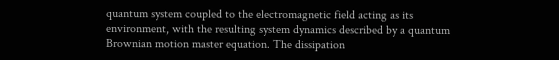quantum system coupled to the electromagnetic field acting as its environment, with the resulting system dynamics described by a quantum Brownian motion master equation. The dissipation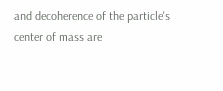and decoherence of the particle's center of mass are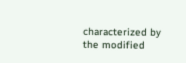characterized by the modified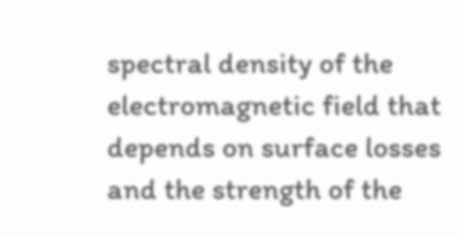spectral density of the electromagnetic field that depends on surface losses and the strength of the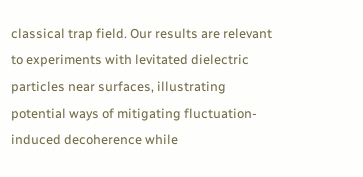classical trap field. Our results are relevant to experiments with levitated dielectric particles near surfaces, illustrating potential ways of mitigating fluctuation-induced decoherence while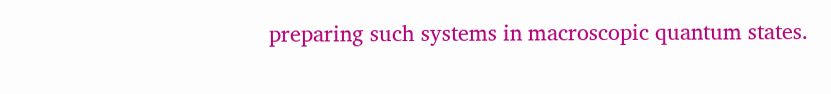preparing such systems in macroscopic quantum states.